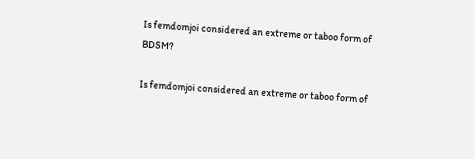Is femdomjoi considered an extreme or taboo form of BDSM?

Is femdomjoi considered an extreme or taboo form of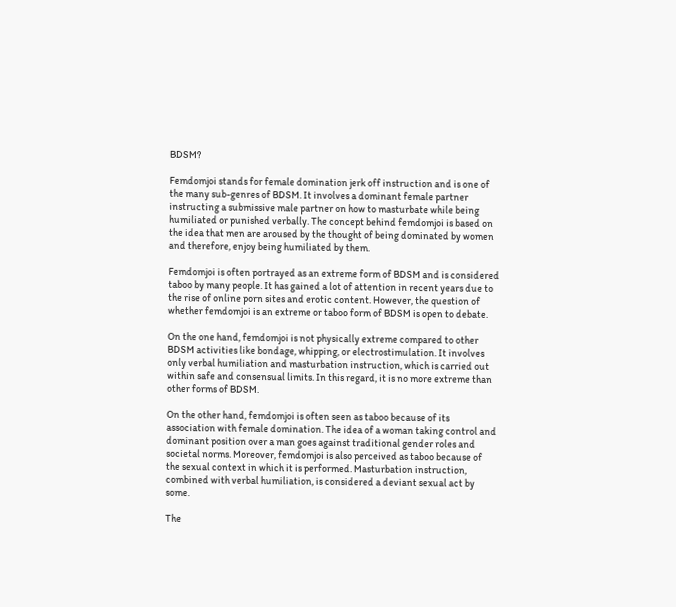BDSM?

Femdomjoi stands for female domination jerk off instruction and is one of the many sub-genres of BDSM. It involves a dominant female partner instructing a submissive male partner on how to masturbate while being humiliated or punished verbally. The concept behind femdomjoi is based on the idea that men are aroused by the thought of being dominated by women and therefore, enjoy being humiliated by them.

Femdomjoi is often portrayed as an extreme form of BDSM and is considered taboo by many people. It has gained a lot of attention in recent years due to the rise of online porn sites and erotic content. However, the question of whether femdomjoi is an extreme or taboo form of BDSM is open to debate.

On the one hand, femdomjoi is not physically extreme compared to other BDSM activities like bondage, whipping, or electrostimulation. It involves only verbal humiliation and masturbation instruction, which is carried out within safe and consensual limits. In this regard, it is no more extreme than other forms of BDSM.

On the other hand, femdomjoi is often seen as taboo because of its association with female domination. The idea of a woman taking control and dominant position over a man goes against traditional gender roles and societal norms. Moreover, femdomjoi is also perceived as taboo because of the sexual context in which it is performed. Masturbation instruction, combined with verbal humiliation, is considered a deviant sexual act by some.

The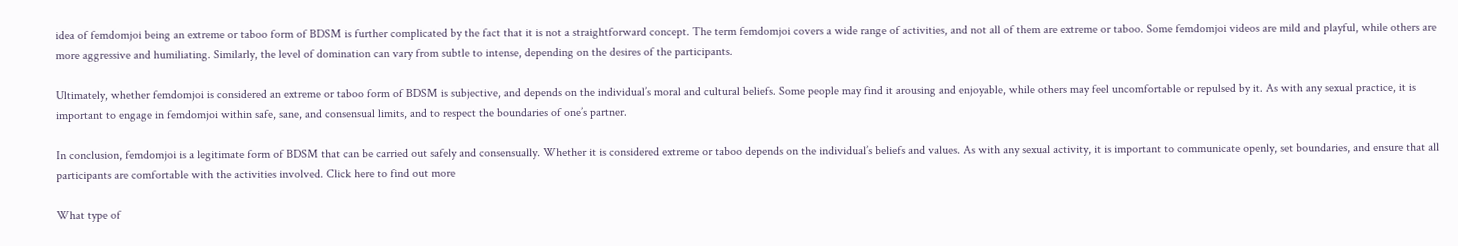idea of femdomjoi being an extreme or taboo form of BDSM is further complicated by the fact that it is not a straightforward concept. The term femdomjoi covers a wide range of activities, and not all of them are extreme or taboo. Some femdomjoi videos are mild and playful, while others are more aggressive and humiliating. Similarly, the level of domination can vary from subtle to intense, depending on the desires of the participants.

Ultimately, whether femdomjoi is considered an extreme or taboo form of BDSM is subjective, and depends on the individual’s moral and cultural beliefs. Some people may find it arousing and enjoyable, while others may feel uncomfortable or repulsed by it. As with any sexual practice, it is important to engage in femdomjoi within safe, sane, and consensual limits, and to respect the boundaries of one’s partner.

In conclusion, femdomjoi is a legitimate form of BDSM that can be carried out safely and consensually. Whether it is considered extreme or taboo depends on the individual’s beliefs and values. As with any sexual activity, it is important to communicate openly, set boundaries, and ensure that all participants are comfortable with the activities involved. Click here to find out more

What type of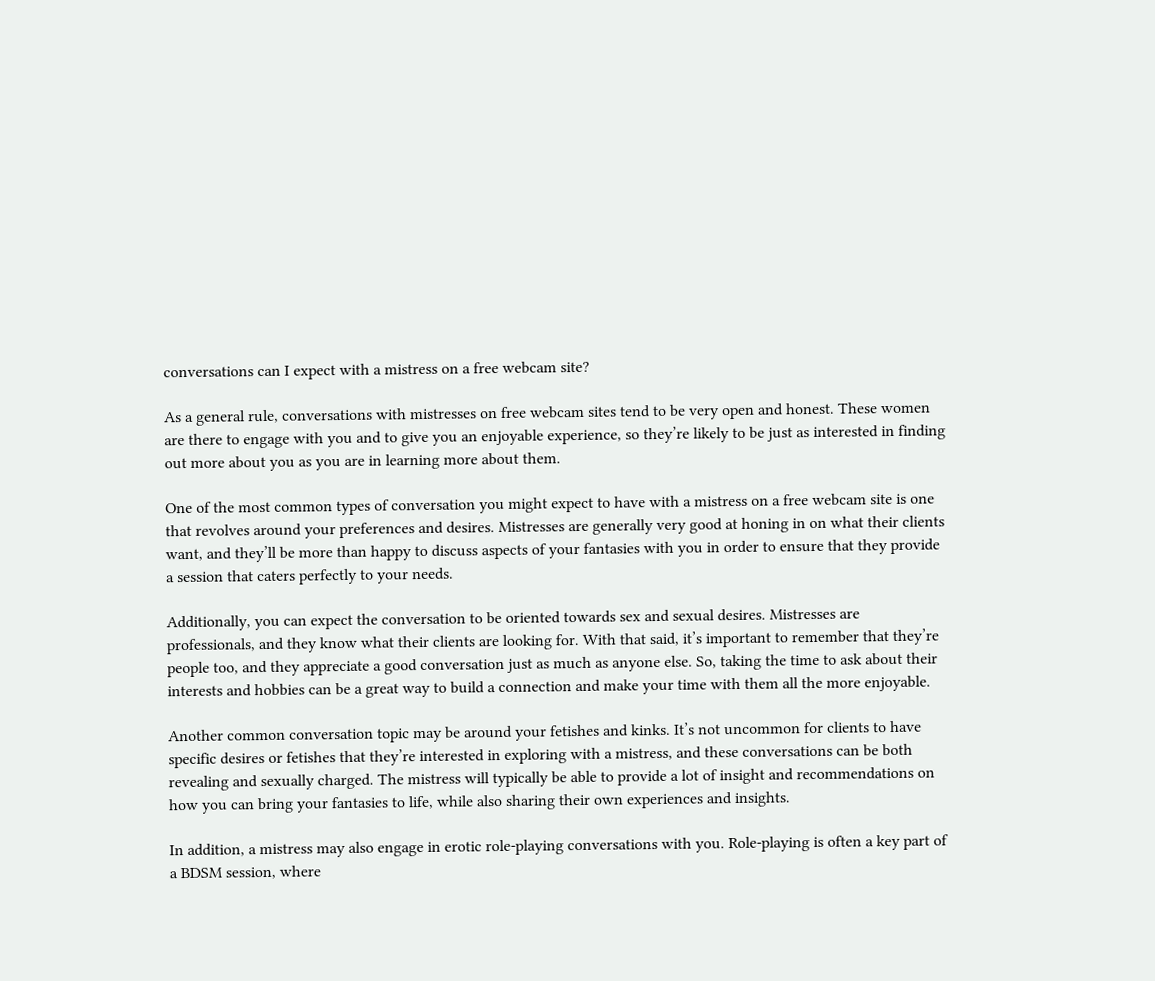conversations can I expect with a mistress on a free webcam site?

As a general rule, conversations with mistresses on free webcam sites tend to be very open and honest. These women are there to engage with you and to give you an enjoyable experience, so they’re likely to be just as interested in finding out more about you as you are in learning more about them.

One of the most common types of conversation you might expect to have with a mistress on a free webcam site is one that revolves around your preferences and desires. Mistresses are generally very good at honing in on what their clients want, and they’ll be more than happy to discuss aspects of your fantasies with you in order to ensure that they provide a session that caters perfectly to your needs.

Additionally, you can expect the conversation to be oriented towards sex and sexual desires. Mistresses are professionals, and they know what their clients are looking for. With that said, it’s important to remember that they’re people too, and they appreciate a good conversation just as much as anyone else. So, taking the time to ask about their interests and hobbies can be a great way to build a connection and make your time with them all the more enjoyable.

Another common conversation topic may be around your fetishes and kinks. It’s not uncommon for clients to have specific desires or fetishes that they’re interested in exploring with a mistress, and these conversations can be both revealing and sexually charged. The mistress will typically be able to provide a lot of insight and recommendations on how you can bring your fantasies to life, while also sharing their own experiences and insights.

In addition, a mistress may also engage in erotic role-playing conversations with you. Role-playing is often a key part of a BDSM session, where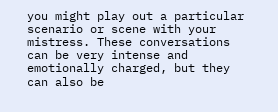you might play out a particular scenario or scene with your mistress. These conversations can be very intense and emotionally charged, but they can also be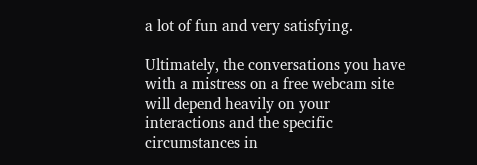a lot of fun and very satisfying.

Ultimately, the conversations you have with a mistress on a free webcam site will depend heavily on your interactions and the specific circumstances in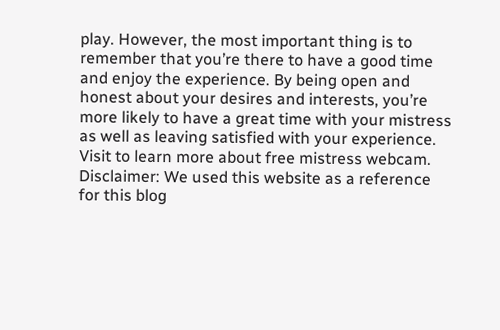play. However, the most important thing is to remember that you’re there to have a good time and enjoy the experience. By being open and honest about your desires and interests, you’re more likely to have a great time with your mistress as well as leaving satisfied with your experience.
Visit to learn more about free mistress webcam. Disclaimer: We used this website as a reference for this blog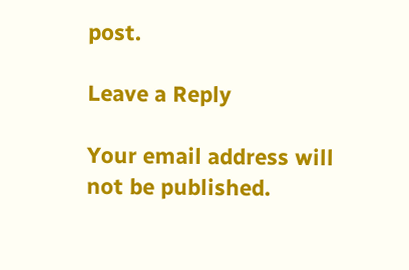post.

Leave a Reply

Your email address will not be published.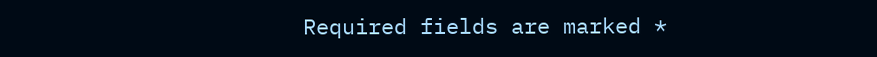Required fields are marked *